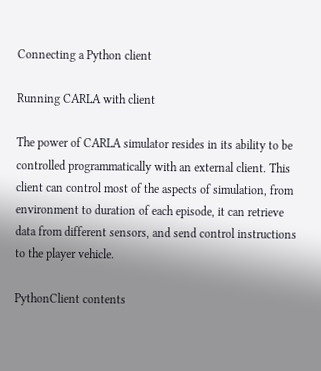Connecting a Python client

Running CARLA with client

The power of CARLA simulator resides in its ability to be controlled programmatically with an external client. This client can control most of the aspects of simulation, from environment to duration of each episode, it can retrieve data from different sensors, and send control instructions to the player vehicle.

PythonClient contents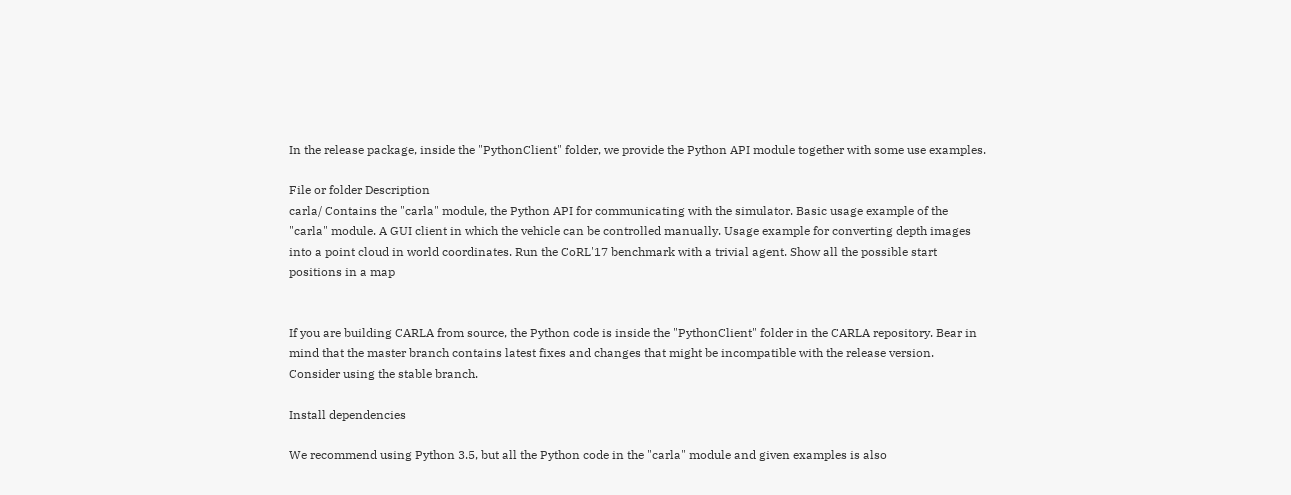In the release package, inside the "PythonClient" folder, we provide the Python API module together with some use examples.

File or folder Description
carla/ Contains the "carla" module, the Python API for communicating with the simulator. Basic usage example of the "carla" module. A GUI client in which the vehicle can be controlled manually. Usage example for converting depth images into a point cloud in world coordinates. Run the CoRL'17 benchmark with a trivial agent. Show all the possible start positions in a map


If you are building CARLA from source, the Python code is inside the "PythonClient" folder in the CARLA repository. Bear in mind that the master branch contains latest fixes and changes that might be incompatible with the release version. Consider using the stable branch.

Install dependencies

We recommend using Python 3.5, but all the Python code in the "carla" module and given examples is also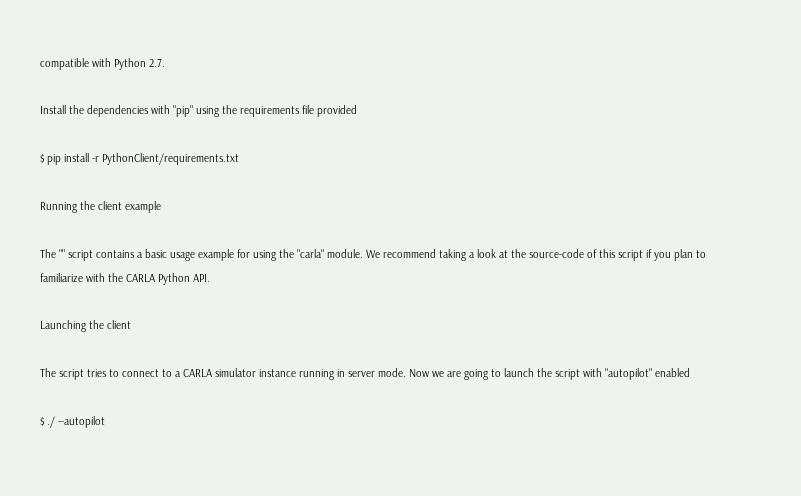compatible with Python 2.7.

Install the dependencies with "pip" using the requirements file provided

$ pip install -r PythonClient/requirements.txt

Running the client example

The "" script contains a basic usage example for using the "carla" module. We recommend taking a look at the source-code of this script if you plan to familiarize with the CARLA Python API.

Launching the client

The script tries to connect to a CARLA simulator instance running in server mode. Now we are going to launch the script with "autopilot" enabled

$ ./ --autopilot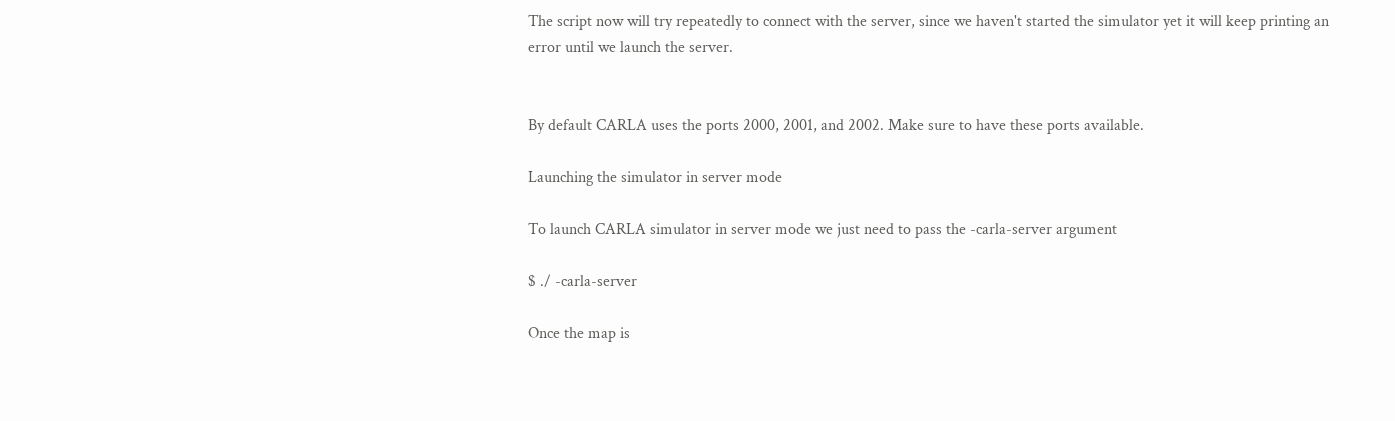The script now will try repeatedly to connect with the server, since we haven't started the simulator yet it will keep printing an error until we launch the server.


By default CARLA uses the ports 2000, 2001, and 2002. Make sure to have these ports available.

Launching the simulator in server mode

To launch CARLA simulator in server mode we just need to pass the -carla-server argument

$ ./ -carla-server

Once the map is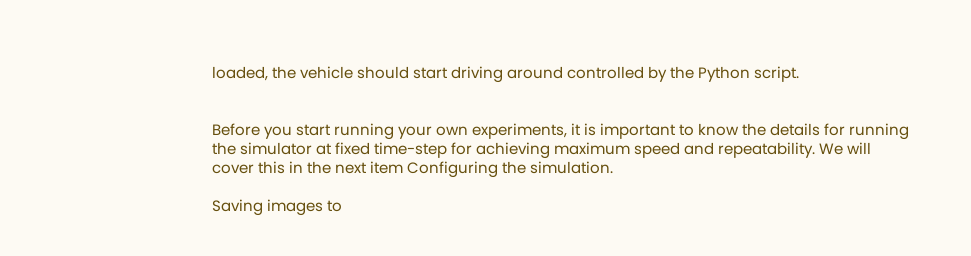loaded, the vehicle should start driving around controlled by the Python script.


Before you start running your own experiments, it is important to know the details for running the simulator at fixed time-step for achieving maximum speed and repeatability. We will cover this in the next item Configuring the simulation.

Saving images to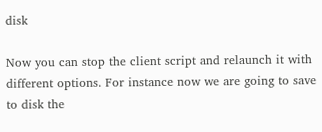disk

Now you can stop the client script and relaunch it with different options. For instance now we are going to save to disk the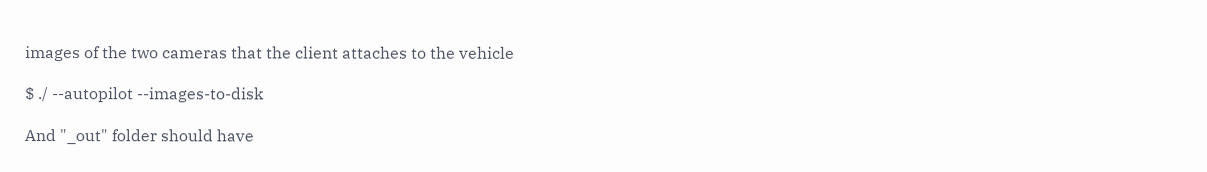images of the two cameras that the client attaches to the vehicle

$ ./ --autopilot --images-to-disk

And "_out" folder should have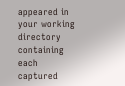appeared in your working directory containing each captured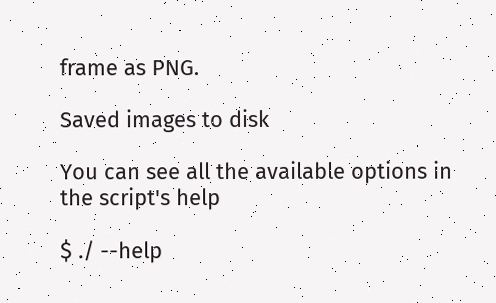frame as PNG.

Saved images to disk

You can see all the available options in the script's help

$ ./ --help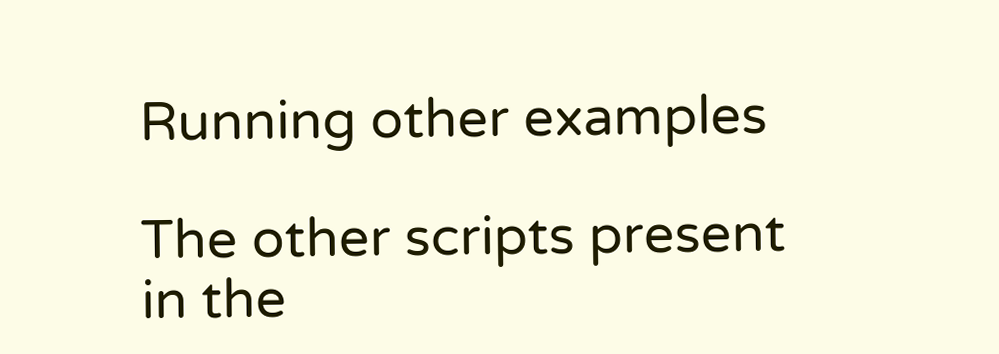Running other examples

The other scripts present in the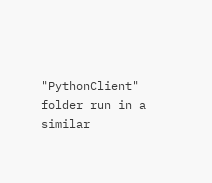"PythonClient" folder run in a similar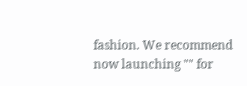fashion. We recommend now launching "" for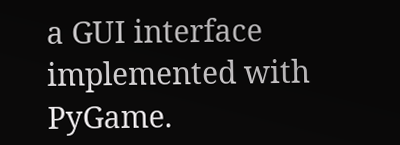a GUI interface implemented with PyGame.